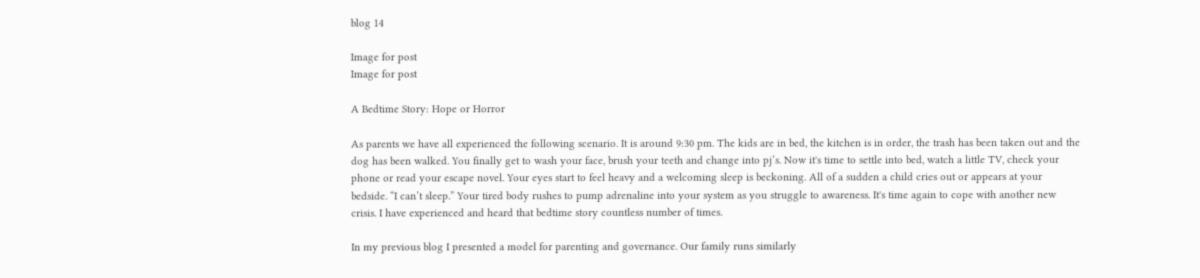blog 14

Image for post
Image for post

A Bedtime Story: Hope or Horror

As parents we have all experienced the following scenario. It is around 9:30 pm. The kids are in bed, the kitchen is in order, the trash has been taken out and the dog has been walked. You finally get to wash your face, brush your teeth and change into pj’s. Now it's time to settle into bed, watch a little TV, check your phone or read your escape novel. Your eyes start to feel heavy and a welcoming sleep is beckoning. All of a sudden a child cries out or appears at your bedside. “I can’t sleep.” Your tired body rushes to pump adrenaline into your system as you struggle to awareness. It's time again to cope with another new crisis. I have experienced and heard that bedtime story countless number of times.

In my previous blog I presented a model for parenting and governance. Our family runs similarly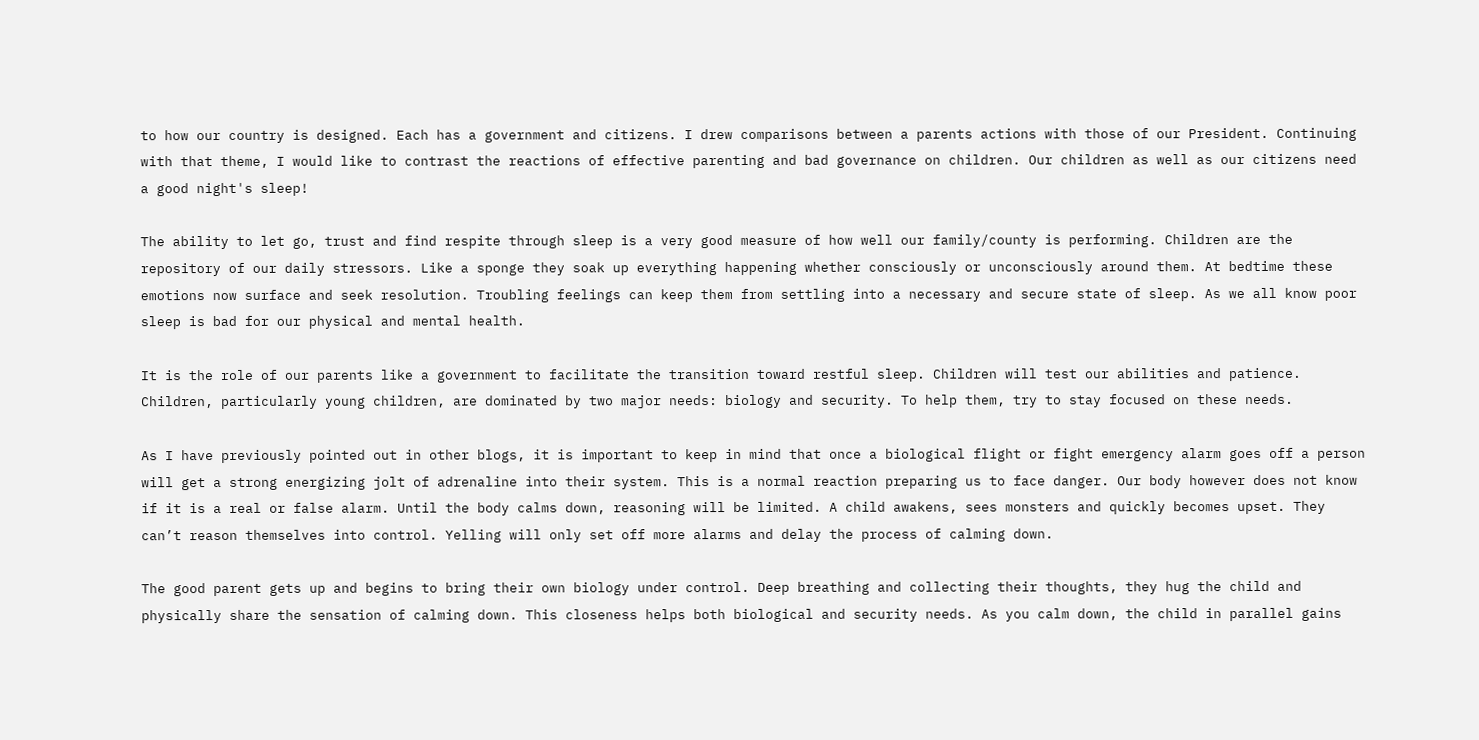to how our country is designed. Each has a government and citizens. I drew comparisons between a parents actions with those of our President. Continuing with that theme, I would like to contrast the reactions of effective parenting and bad governance on children. Our children as well as our citizens need a good night's sleep!

The ability to let go, trust and find respite through sleep is a very good measure of how well our family/county is performing. Children are the repository of our daily stressors. Like a sponge they soak up everything happening whether consciously or unconsciously around them. At bedtime these emotions now surface and seek resolution. Troubling feelings can keep them from settling into a necessary and secure state of sleep. As we all know poor sleep is bad for our physical and mental health.

It is the role of our parents like a government to facilitate the transition toward restful sleep. Children will test our abilities and patience. Children, particularly young children, are dominated by two major needs: biology and security. To help them, try to stay focused on these needs.

As I have previously pointed out in other blogs, it is important to keep in mind that once a biological flight or fight emergency alarm goes off a person will get a strong energizing jolt of adrenaline into their system. This is a normal reaction preparing us to face danger. Our body however does not know if it is a real or false alarm. Until the body calms down, reasoning will be limited. A child awakens, sees monsters and quickly becomes upset. They can’t reason themselves into control. Yelling will only set off more alarms and delay the process of calming down.

The good parent gets up and begins to bring their own biology under control. Deep breathing and collecting their thoughts, they hug the child and physically share the sensation of calming down. This closeness helps both biological and security needs. As you calm down, the child in parallel gains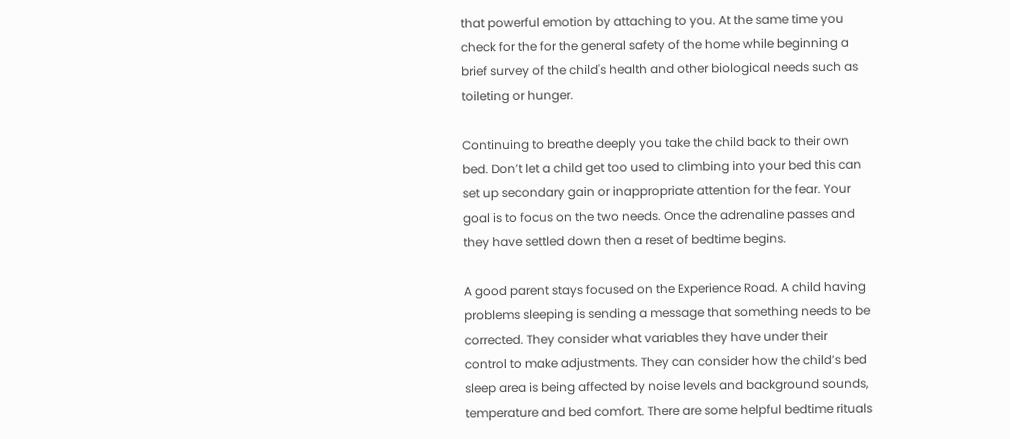that powerful emotion by attaching to you. At the same time you check for the for the general safety of the home while beginning a brief survey of the child's health and other biological needs such as toileting or hunger.

Continuing to breathe deeply you take the child back to their own bed. Don’t let a child get too used to climbing into your bed this can set up secondary gain or inappropriate attention for the fear. Your goal is to focus on the two needs. Once the adrenaline passes and they have settled down then a reset of bedtime begins.

A good parent stays focused on the Experience Road. A child having problems sleeping is sending a message that something needs to be corrected. They consider what variables they have under their control to make adjustments. They can consider how the child’s bed sleep area is being affected by noise levels and background sounds, temperature and bed comfort. There are some helpful bedtime rituals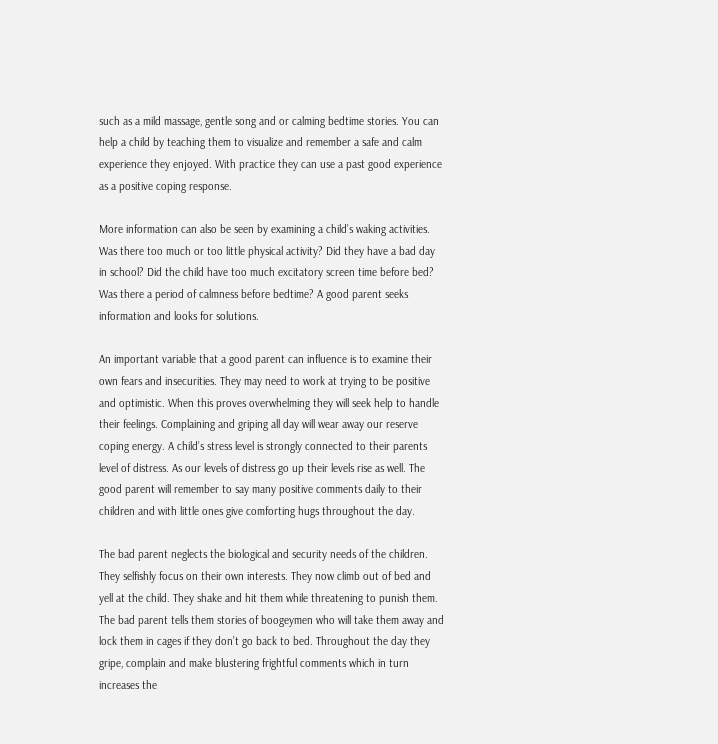such as a mild massage, gentle song and or calming bedtime stories. You can help a child by teaching them to visualize and remember a safe and calm experience they enjoyed. With practice they can use a past good experience as a positive coping response.

More information can also be seen by examining a child’s waking activities. Was there too much or too little physical activity? Did they have a bad day in school? Did the child have too much excitatory screen time before bed? Was there a period of calmness before bedtime? A good parent seeks information and looks for solutions.

An important variable that a good parent can influence is to examine their own fears and insecurities. They may need to work at trying to be positive and optimistic. When this proves overwhelming they will seek help to handle their feelings. Complaining and griping all day will wear away our reserve coping energy. A child’s stress level is strongly connected to their parents level of distress. As our levels of distress go up their levels rise as well. The good parent will remember to say many positive comments daily to their children and with little ones give comforting hugs throughout the day.

The bad parent neglects the biological and security needs of the children. They selfishly focus on their own interests. They now climb out of bed and yell at the child. They shake and hit them while threatening to punish them. The bad parent tells them stories of boogeymen who will take them away and lock them in cages if they don’t go back to bed. Throughout the day they gripe, complain and make blustering frightful comments which in turn increases the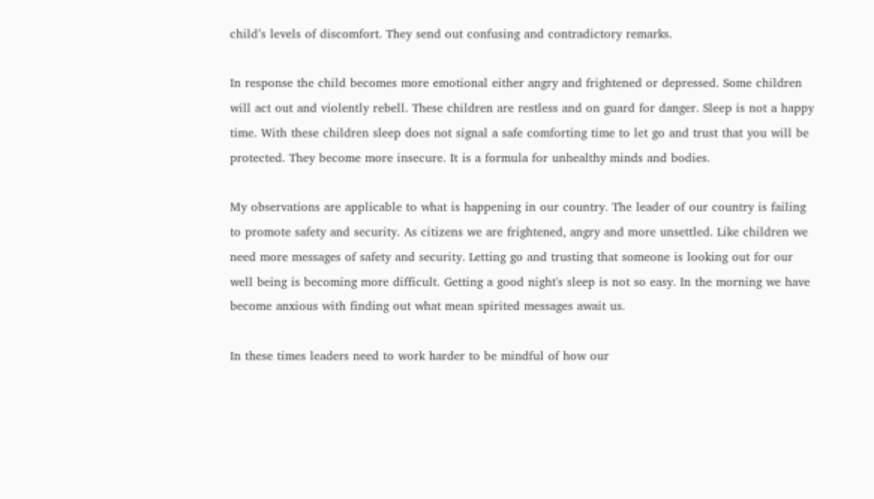child’s levels of discomfort. They send out confusing and contradictory remarks.

In response the child becomes more emotional either angry and frightened or depressed. Some children will act out and violently rebell. These children are restless and on guard for danger. Sleep is not a happy time. With these children sleep does not signal a safe comforting time to let go and trust that you will be protected. They become more insecure. It is a formula for unhealthy minds and bodies.

My observations are applicable to what is happening in our country. The leader of our country is failing to promote safety and security. As citizens we are frightened, angry and more unsettled. Like children we need more messages of safety and security. Letting go and trusting that someone is looking out for our well being is becoming more difficult. Getting a good night's sleep is not so easy. In the morning we have become anxious with finding out what mean spirited messages await us.

In these times leaders need to work harder to be mindful of how our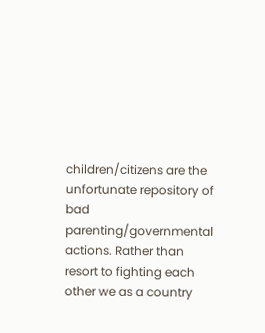children/citizens are the unfortunate repository of bad parenting/governmental actions. Rather than resort to fighting each other we as a country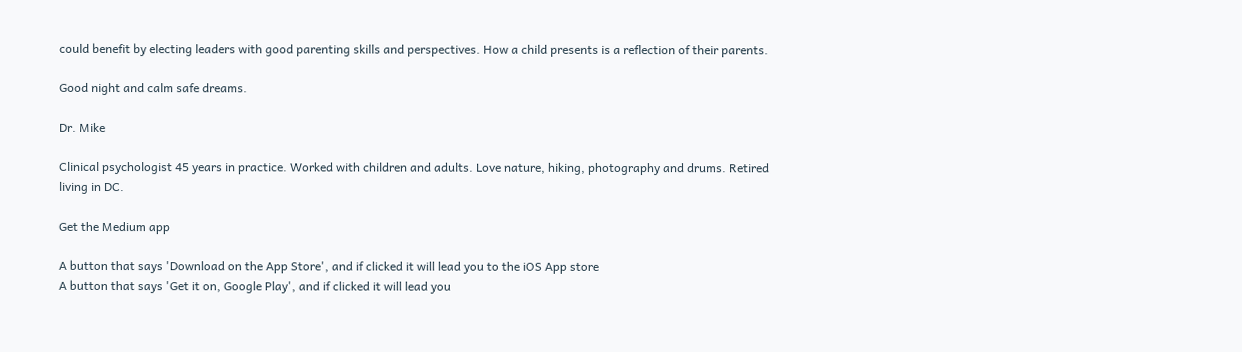could benefit by electing leaders with good parenting skills and perspectives. How a child presents is a reflection of their parents.

Good night and calm safe dreams.

Dr. Mike

Clinical psychologist 45 years in practice. Worked with children and adults. Love nature, hiking, photography and drums. Retired living in DC.

Get the Medium app

A button that says 'Download on the App Store', and if clicked it will lead you to the iOS App store
A button that says 'Get it on, Google Play', and if clicked it will lead you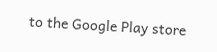to the Google Play store